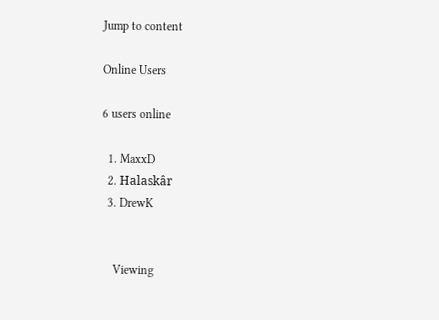Jump to content

Online Users

6 users online

  1. MaxxD
  2. Halaskâr
  3. DrewK


    Viewing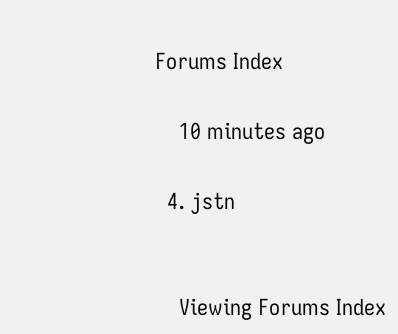Forums Index

    10 minutes ago

  4. jstn


    Viewing Forums Index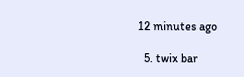12 minutes ago

  5. twix bar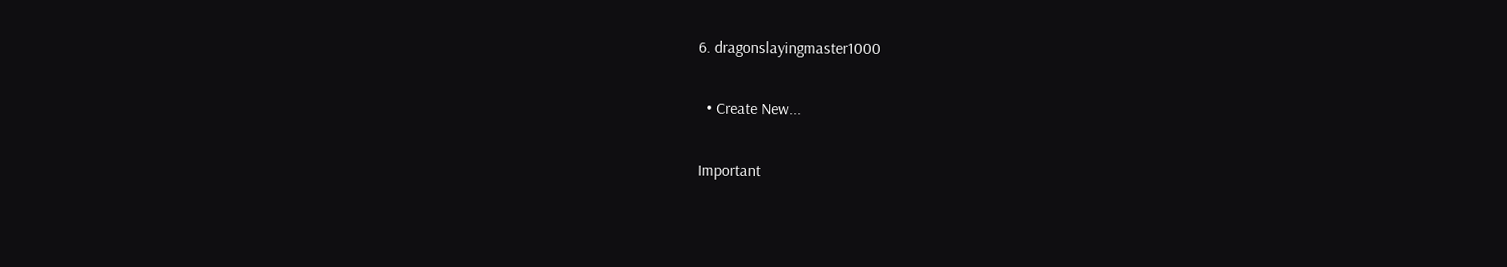6. dragonslayingmaster1000

  • Create New...

Important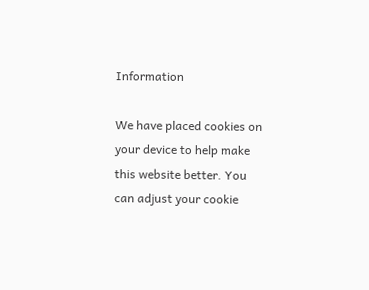Information

We have placed cookies on your device to help make this website better. You can adjust your cookie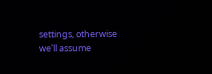settings, otherwise we'll assume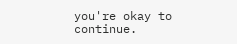you're okay to continue.